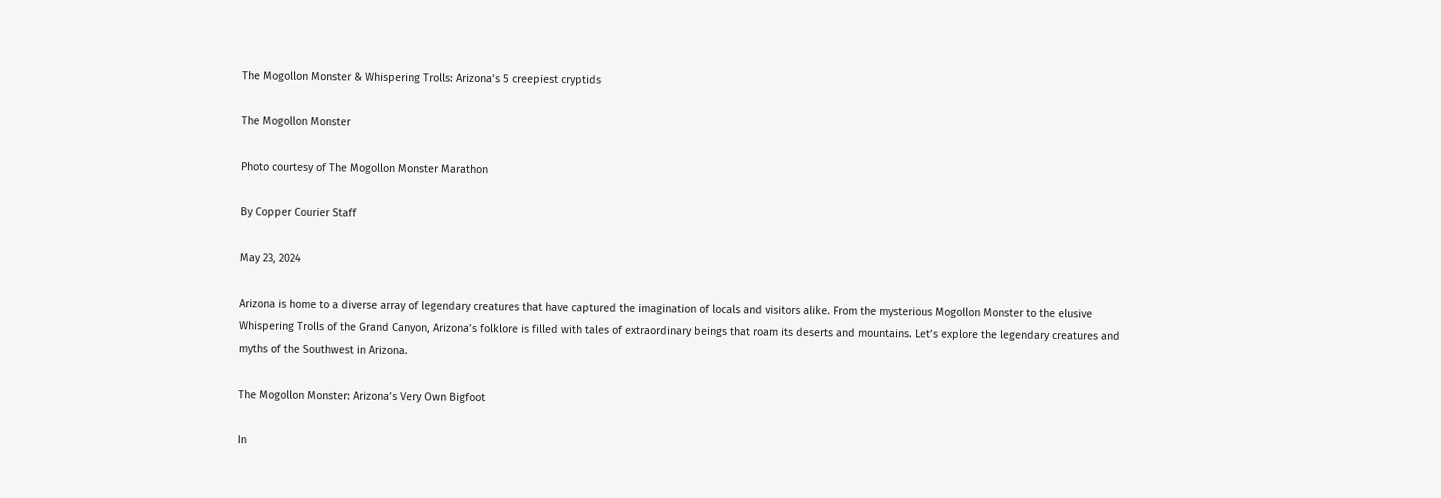The Mogollon Monster & Whispering Trolls: Arizona’s 5 creepiest cryptids

The Mogollon Monster

Photo courtesy of The Mogollon Monster Marathon

By Copper Courier Staff

May 23, 2024

Arizona is home to a diverse array of legendary creatures that have captured the imagination of locals and visitors alike. From the mysterious Mogollon Monster to the elusive Whispering Trolls of the Grand Canyon, Arizona’s folklore is filled with tales of extraordinary beings that roam its deserts and mountains. Let’s explore the legendary creatures and myths of the Southwest in Arizona.

The Mogollon Monster: Arizona’s Very Own Bigfoot

In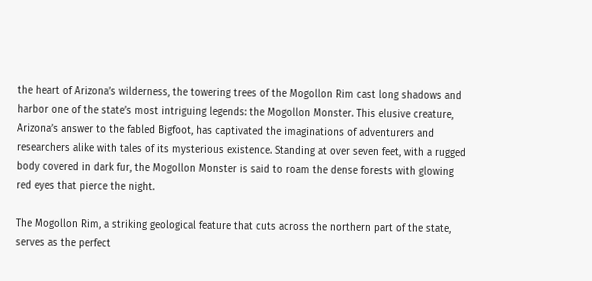the heart of Arizona’s wilderness, the towering trees of the Mogollon Rim cast long shadows and harbor one of the state’s most intriguing legends: the Mogollon Monster. This elusive creature, Arizona’s answer to the fabled Bigfoot, has captivated the imaginations of adventurers and researchers alike with tales of its mysterious existence. Standing at over seven feet, with a rugged body covered in dark fur, the Mogollon Monster is said to roam the dense forests with glowing red eyes that pierce the night.

The Mogollon Rim, a striking geological feature that cuts across the northern part of the state, serves as the perfect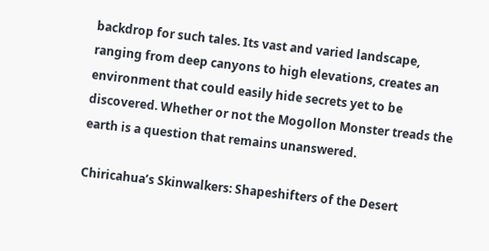backdrop for such tales. Its vast and varied landscape, ranging from deep canyons to high elevations, creates an environment that could easily hide secrets yet to be discovered. Whether or not the Mogollon Monster treads the earth is a question that remains unanswered.

Chiricahua’s Skinwalkers: Shapeshifters of the Desert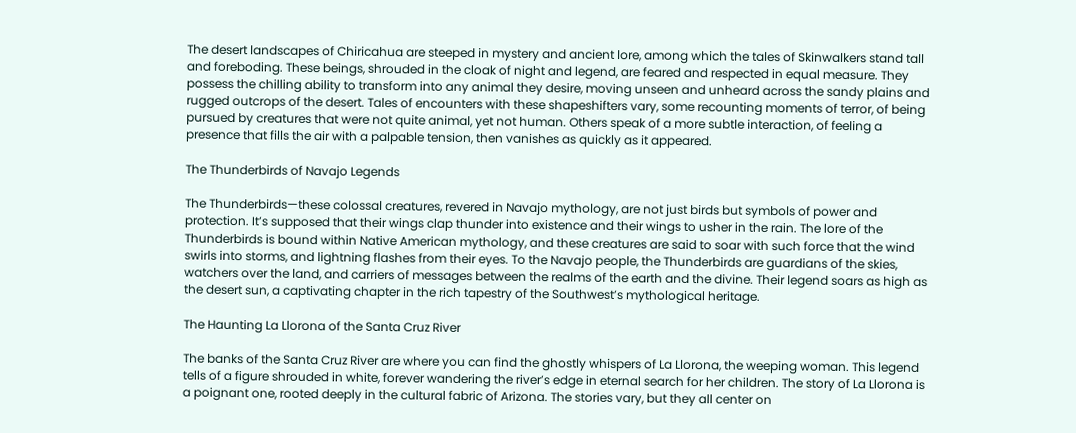The desert landscapes of Chiricahua are steeped in mystery and ancient lore, among which the tales of Skinwalkers stand tall and foreboding. These beings, shrouded in the cloak of night and legend, are feared and respected in equal measure. They possess the chilling ability to transform into any animal they desire, moving unseen and unheard across the sandy plains and rugged outcrops of the desert. Tales of encounters with these shapeshifters vary, some recounting moments of terror, of being pursued by creatures that were not quite animal, yet not human. Others speak of a more subtle interaction, of feeling a presence that fills the air with a palpable tension, then vanishes as quickly as it appeared.

The Thunderbirds of Navajo Legends

The Thunderbirds—these colossal creatures, revered in Navajo mythology, are not just birds but symbols of power and protection. It’s supposed that their wings clap thunder into existence and their wings to usher in the rain. The lore of the Thunderbirds is bound within Native American mythology, and these creatures are said to soar with such force that the wind swirls into storms, and lightning flashes from their eyes. To the Navajo people, the Thunderbirds are guardians of the skies, watchers over the land, and carriers of messages between the realms of the earth and the divine. Their legend soars as high as the desert sun, a captivating chapter in the rich tapestry of the Southwest’s mythological heritage.

The Haunting La Llorona of the Santa Cruz River

The banks of the Santa Cruz River are where you can find the ghostly whispers of La Llorona, the weeping woman. This legend tells of a figure shrouded in white, forever wandering the river’s edge in eternal search for her children. The story of La Llorona is a poignant one, rooted deeply in the cultural fabric of Arizona. The stories vary, but they all center on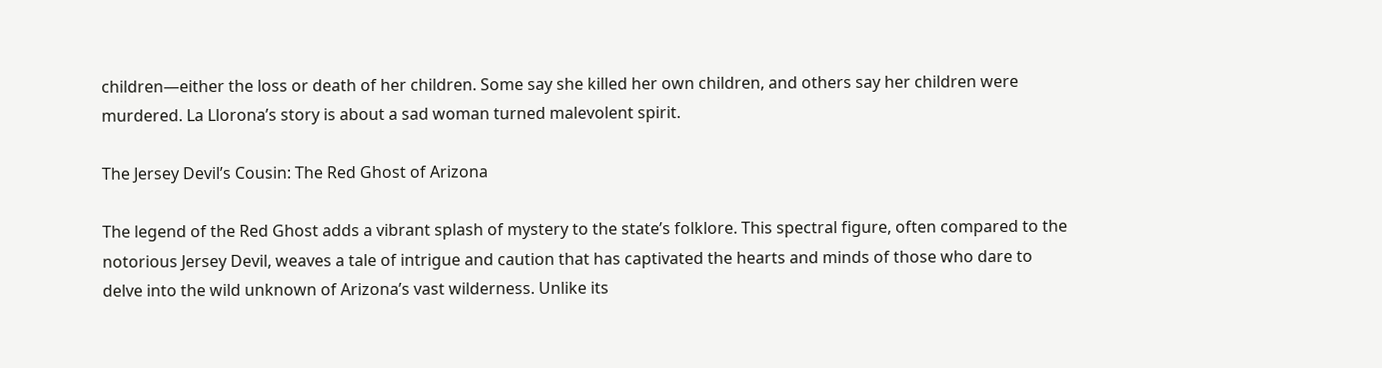children—either the loss or death of her children. Some say she killed her own children, and others say her children were murdered. La Llorona’s story is about a sad woman turned malevolent spirit.

The Jersey Devil’s Cousin: The Red Ghost of Arizona

The legend of the Red Ghost adds a vibrant splash of mystery to the state’s folklore. This spectral figure, often compared to the notorious Jersey Devil, weaves a tale of intrigue and caution that has captivated the hearts and minds of those who dare to delve into the wild unknown of Arizona’s vast wilderness. Unlike its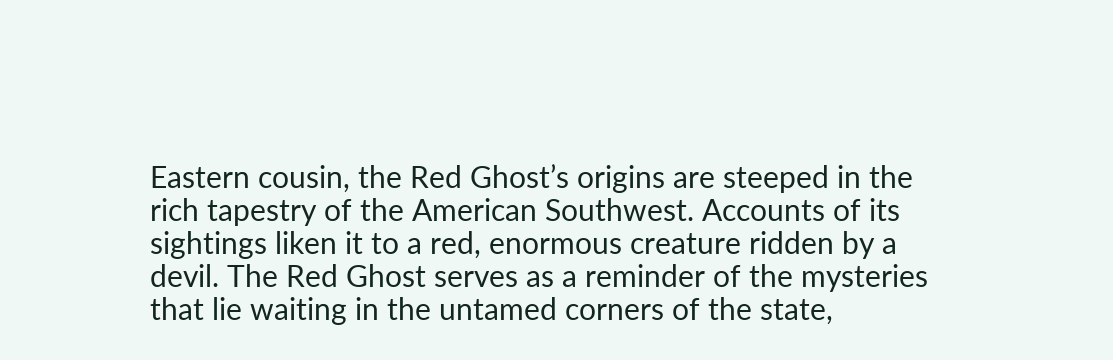Eastern cousin, the Red Ghost’s origins are steeped in the rich tapestry of the American Southwest. Accounts of its sightings liken it to a red, enormous creature ridden by a devil. The Red Ghost serves as a reminder of the mysteries that lie waiting in the untamed corners of the state,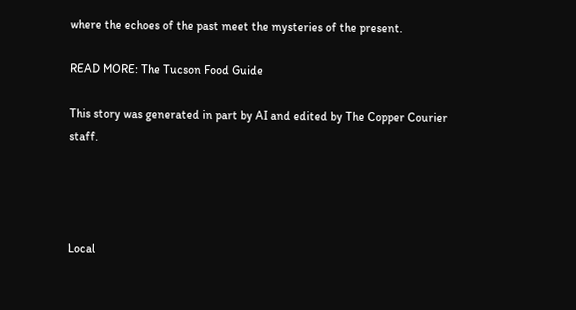where the echoes of the past meet the mysteries of the present.

READ MORE: The Tucson Food Guide

This story was generated in part by AI and edited by The Copper Courier staff.




Local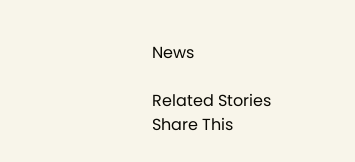News

Related Stories
Share This